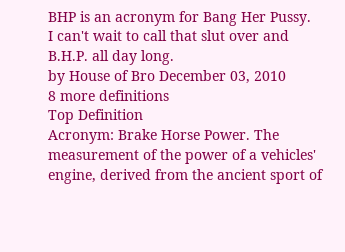BHP is an acronym for Bang Her Pussy.
I can't wait to call that slut over and B.H.P. all day long.
by House of Bro December 03, 2010
8 more definitions
Top Definition
Acronym: Brake Horse Power. The measurement of the power of a vehicles' engine, derived from the ancient sport of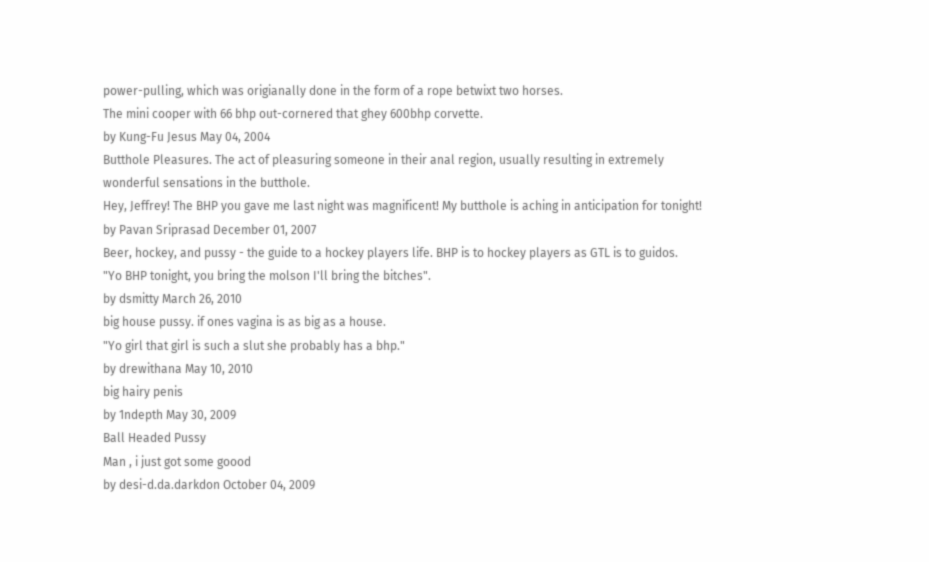power-pulling, which was origianally done in the form of a rope betwixt two horses.
The mini cooper with 66 bhp out-cornered that ghey 600bhp corvette.
by Kung-Fu Jesus May 04, 2004
Butthole Pleasures. The act of pleasuring someone in their anal region, usually resulting in extremely wonderful sensations in the butthole.
Hey, Jeffrey! The BHP you gave me last night was magnificent! My butthole is aching in anticipation for tonight!
by Pavan Sriprasad December 01, 2007
Beer, hockey, and pussy - the guide to a hockey players life. BHP is to hockey players as GTL is to guidos.
"Yo BHP tonight, you bring the molson I'll bring the bitches".
by dsmitty March 26, 2010
big house pussy. if ones vagina is as big as a house.
"Yo girl that girl is such a slut she probably has a bhp."
by drewithana May 10, 2010
big hairy penis
by 1ndepth May 30, 2009
Ball Headed Pussy
Man , i just got some goood
by desi-d.da.darkdon October 04, 2009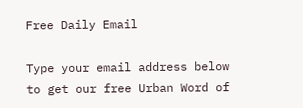Free Daily Email

Type your email address below to get our free Urban Word of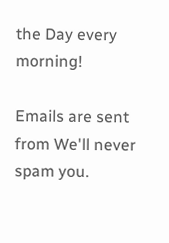the Day every morning!

Emails are sent from We'll never spam you.